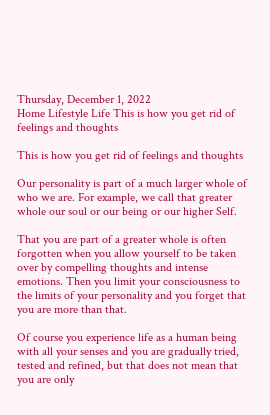Thursday, December 1, 2022
Home Lifestyle Life This is how you get rid of feelings and thoughts

This is how you get rid of feelings and thoughts

Our personality is part of a much larger whole of who we are. For example, we call that greater whole our soul or our being or our higher Self.

That you are part of a greater whole is often forgotten when you allow yourself to be taken over by compelling thoughts and intense emotions. Then you limit your consciousness to the limits of your personality and you forget that you are more than that.

Of course you experience life as a human being with all your senses and you are gradually tried, tested and refined, but that does not mean that you are only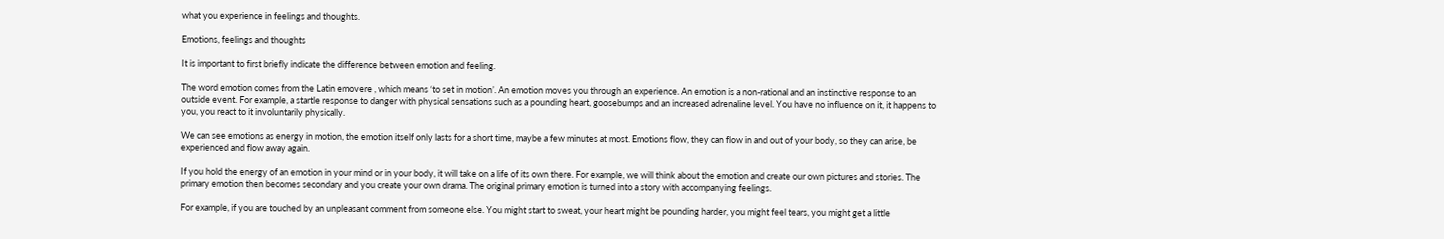what you experience in feelings and thoughts.

Emotions, feelings and thoughts

It is important to first briefly indicate the difference between emotion and feeling.

The word emotion comes from the Latin emovere , which means ‘to set in motion’. An emotion moves you through an experience. An emotion is a non-rational and an instinctive response to an outside event. For example, a startle response to danger with physical sensations such as a pounding heart, goosebumps and an increased adrenaline level. You have no influence on it, it happens to you, you react to it involuntarily physically.

We can see emotions as energy in motion, the emotion itself only lasts for a short time, maybe a few minutes at most. Emotions flow, they can flow in and out of your body, so they can arise, be experienced and flow away again.

If you hold the energy of an emotion in your mind or in your body, it will take on a life of its own there. For example, we will think about the emotion and create our own pictures and stories. The primary emotion then becomes secondary and you create your own drama. The original primary emotion is turned into a story with accompanying feelings.

For example, if you are touched by an unpleasant comment from someone else. You might start to sweat, your heart might be pounding harder, you might feel tears, you might get a little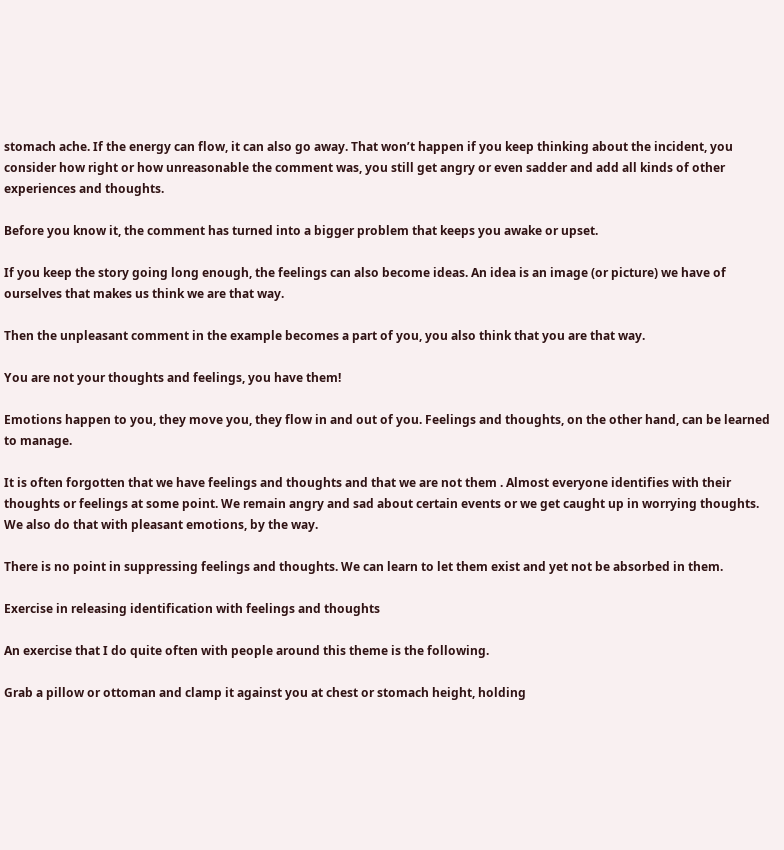stomach ache. If the energy can flow, it can also go away. That won’t happen if you keep thinking about the incident, you consider how right or how unreasonable the comment was, you still get angry or even sadder and add all kinds of other experiences and thoughts.

Before you know it, the comment has turned into a bigger problem that keeps you awake or upset.

If you keep the story going long enough, the feelings can also become ideas. An idea is an image (or picture) we have of ourselves that makes us think we are that way.

Then the unpleasant comment in the example becomes a part of you, you also think that you are that way.

You are not your thoughts and feelings, you have them!

Emotions happen to you, they move you, they flow in and out of you. Feelings and thoughts, on the other hand, can be learned to manage.

It is often forgotten that we have feelings and thoughts and that we are not them . Almost everyone identifies with their thoughts or feelings at some point. We remain angry and sad about certain events or we get caught up in worrying thoughts. We also do that with pleasant emotions, by the way.

There is no point in suppressing feelings and thoughts. We can learn to let them exist and yet not be absorbed in them.

Exercise in releasing identification with feelings and thoughts

An exercise that I do quite often with people around this theme is the following.

Grab a pillow or ottoman and clamp it against you at chest or stomach height, holding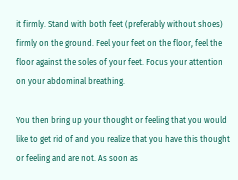it firmly. Stand with both feet (preferably without shoes) firmly on the ground. Feel your feet on the floor, feel the floor against the soles of your feet. Focus your attention on your abdominal breathing.

You then bring up your thought or feeling that you would like to get rid of and you realize that you have this thought or feeling and are not. As soon as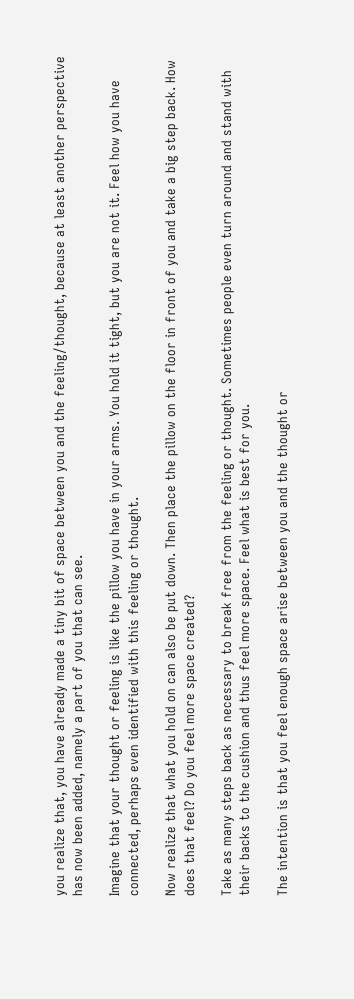you realize that, you have already made a tiny bit of space between you and the feeling/thought, because at least another perspective has now been added, namely a part of you that can see.

Imagine that your thought or feeling is like the pillow you have in your arms. You hold it tight, but you are not it. Feel how you have connected, perhaps even identified with this feeling or thought.

Now realize that what you hold on can also be put down. Then place the pillow on the floor in front of you and take a big step back. How does that feel? Do you feel more space created?

Take as many steps back as necessary to break free from the feeling or thought. Sometimes people even turn around and stand with their backs to the cushion and thus feel more space. Feel what is best for you.

The intention is that you feel enough space arise between you and the thought or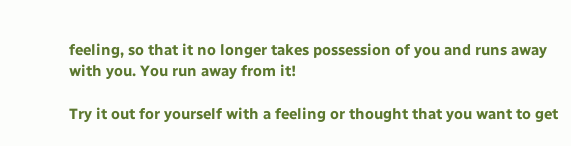feeling, so that it no longer takes possession of you and runs away with you. You run away from it!

Try it out for yourself with a feeling or thought that you want to get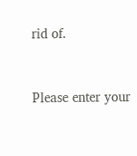rid of.


Please enter your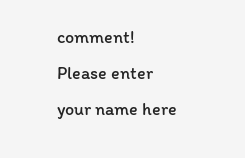comment!
Please enter your name here